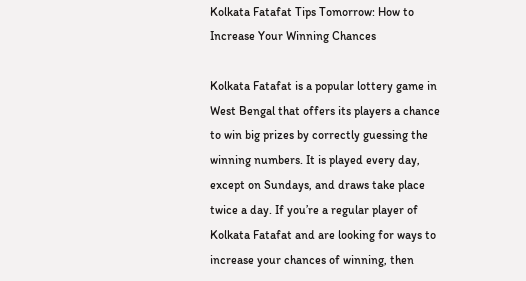Kolkata Fatafat Tips Tomorrow: How to Increase Your Winning Chances

Kolkata Fatafat is a popular lottery game in West Bengal that offers its players a chance to win big prizes by correctly guessing the winning numbers. It is played every day, except on Sundays, and draws take place twice a day. If you’re a regular player of Kolkata Fatafat and are looking for ways to increase your chances of winning, then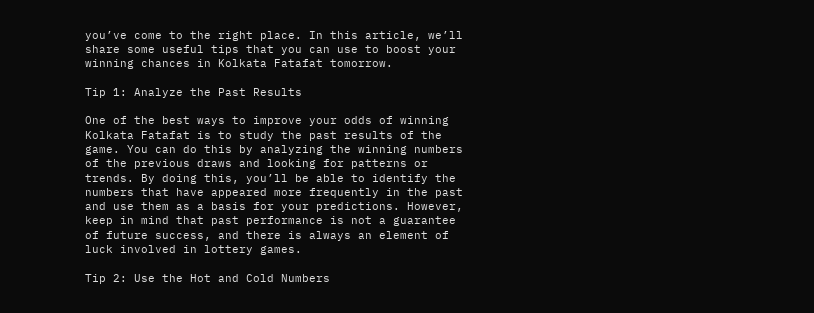you’ve come to the right place. In this article, we’ll share some useful tips that you can use to boost your winning chances in Kolkata Fatafat tomorrow.

Tip 1: Analyze the Past Results

One of the best ways to improve your odds of winning Kolkata Fatafat is to study the past results of the game. You can do this by analyzing the winning numbers of the previous draws and looking for patterns or trends. By doing this, you’ll be able to identify the numbers that have appeared more frequently in the past and use them as a basis for your predictions. However, keep in mind that past performance is not a guarantee of future success, and there is always an element of luck involved in lottery games.

Tip 2: Use the Hot and Cold Numbers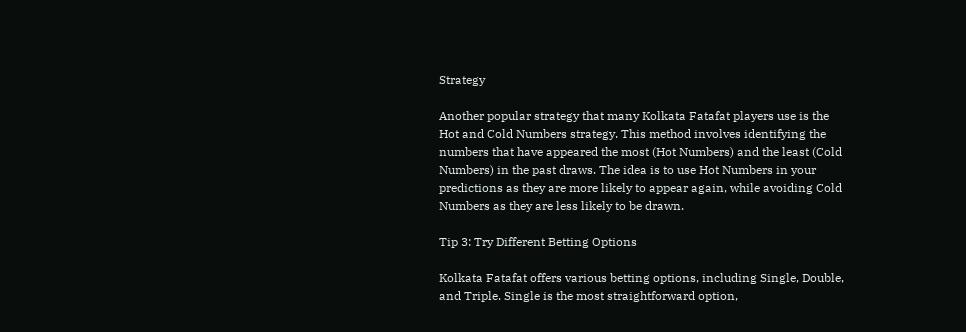Strategy

Another popular strategy that many Kolkata Fatafat players use is the Hot and Cold Numbers strategy. This method involves identifying the numbers that have appeared the most (Hot Numbers) and the least (Cold Numbers) in the past draws. The idea is to use Hot Numbers in your predictions as they are more likely to appear again, while avoiding Cold Numbers as they are less likely to be drawn.

Tip 3: Try Different Betting Options

Kolkata Fatafat offers various betting options, including Single, Double, and Triple. Single is the most straightforward option,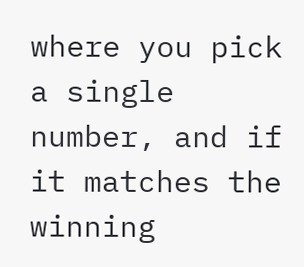where you pick a single number, and if it matches the winning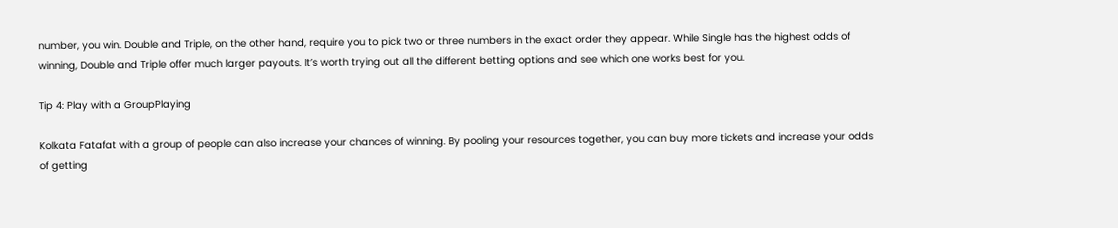number, you win. Double and Triple, on the other hand, require you to pick two or three numbers in the exact order they appear. While Single has the highest odds of winning, Double and Triple offer much larger payouts. It’s worth trying out all the different betting options and see which one works best for you.

Tip 4: Play with a GroupPlaying

Kolkata Fatafat with a group of people can also increase your chances of winning. By pooling your resources together, you can buy more tickets and increase your odds of getting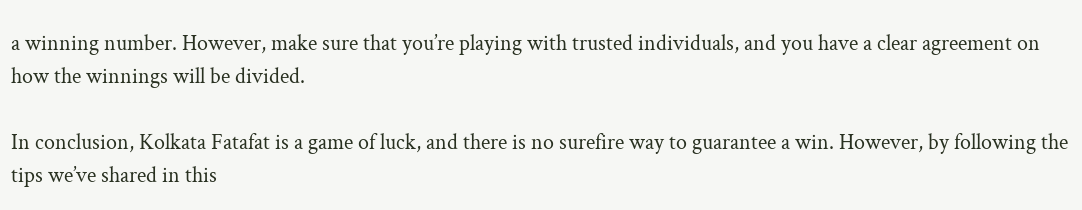a winning number. However, make sure that you’re playing with trusted individuals, and you have a clear agreement on how the winnings will be divided.

In conclusion, Kolkata Fatafat is a game of luck, and there is no surefire way to guarantee a win. However, by following the tips we’ve shared in this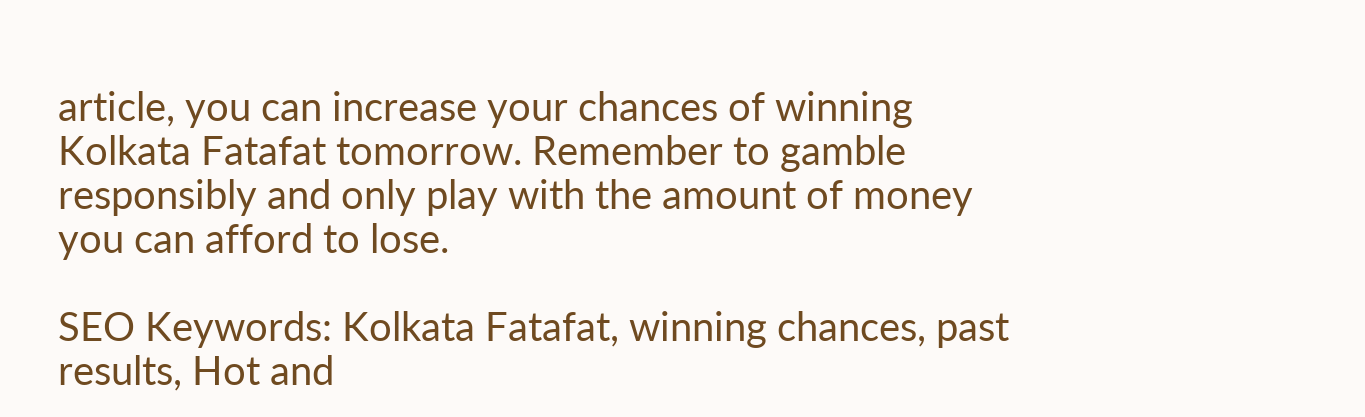article, you can increase your chances of winning Kolkata Fatafat tomorrow. Remember to gamble responsibly and only play with the amount of money you can afford to lose.

SEO Keywords: Kolkata Fatafat, winning chances, past results, Hot and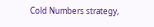Cold Numbers strategy,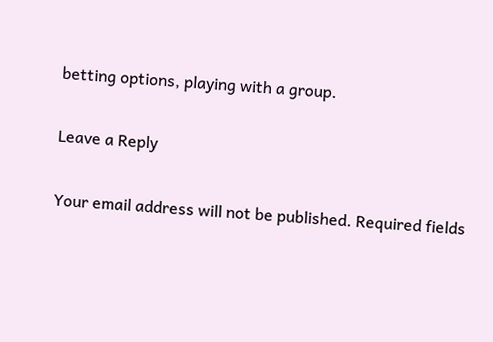betting options, playing with a group.

Leave a Reply

Your email address will not be published. Required fields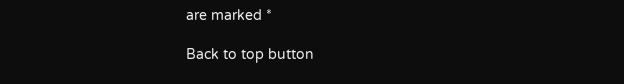are marked *

Back to top button